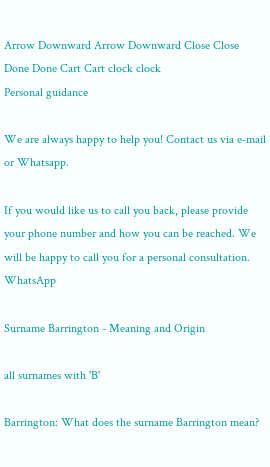Arrow Downward Arrow Downward Close Close Done Done Cart Cart clock clock
Personal guidance

We are always happy to help you! Contact us via e-mail or Whatsapp.

If you would like us to call you back, please provide your phone number and how you can be reached. We will be happy to call you for a personal consultation. WhatsApp

Surname Barrington - Meaning and Origin

all surnames with 'B'

Barrington: What does the surname Barrington mean?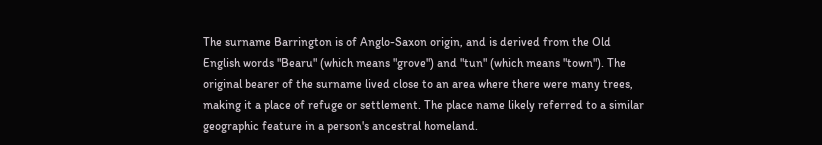The surname Barrington is of Anglo-Saxon origin, and is derived from the Old English words "Bearu" (which means "grove") and "tun" (which means "town"). The original bearer of the surname lived close to an area where there were many trees, making it a place of refuge or settlement. The place name likely referred to a similar geographic feature in a person's ancestral homeland.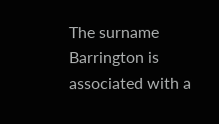The surname Barrington is associated with a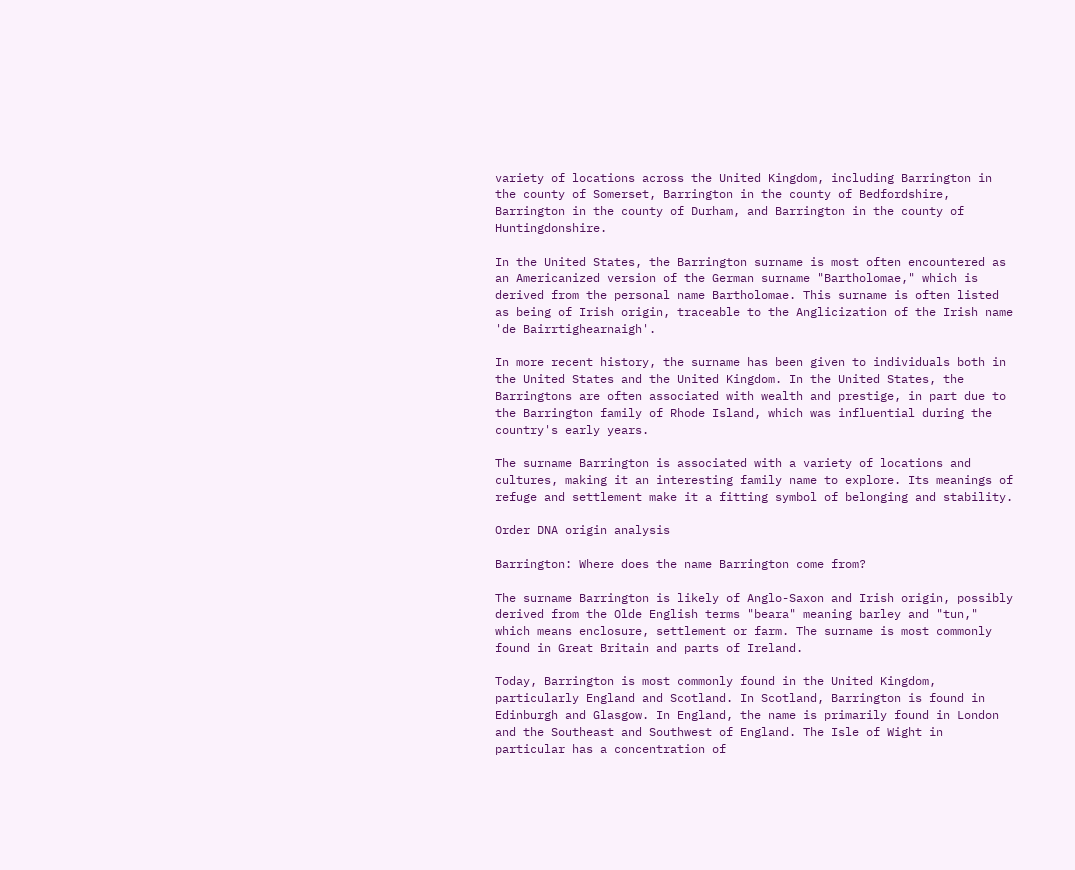variety of locations across the United Kingdom, including Barrington in the county of Somerset, Barrington in the county of Bedfordshire, Barrington in the county of Durham, and Barrington in the county of Huntingdonshire.

In the United States, the Barrington surname is most often encountered as an Americanized version of the German surname "Bartholomae," which is derived from the personal name Bartholomae. This surname is often listed as being of Irish origin, traceable to the Anglicization of the Irish name 'de Bairrtighearnaigh'.

In more recent history, the surname has been given to individuals both in the United States and the United Kingdom. In the United States, the Barringtons are often associated with wealth and prestige, in part due to the Barrington family of Rhode Island, which was influential during the country's early years.

The surname Barrington is associated with a variety of locations and cultures, making it an interesting family name to explore. Its meanings of refuge and settlement make it a fitting symbol of belonging and stability.

Order DNA origin analysis

Barrington: Where does the name Barrington come from?

The surname Barrington is likely of Anglo-Saxon and Irish origin, possibly derived from the Olde English terms "beara" meaning barley and "tun," which means enclosure, settlement or farm. The surname is most commonly found in Great Britain and parts of Ireland.

Today, Barrington is most commonly found in the United Kingdom, particularly England and Scotland. In Scotland, Barrington is found in Edinburgh and Glasgow. In England, the name is primarily found in London and the Southeast and Southwest of England. The Isle of Wight in particular has a concentration of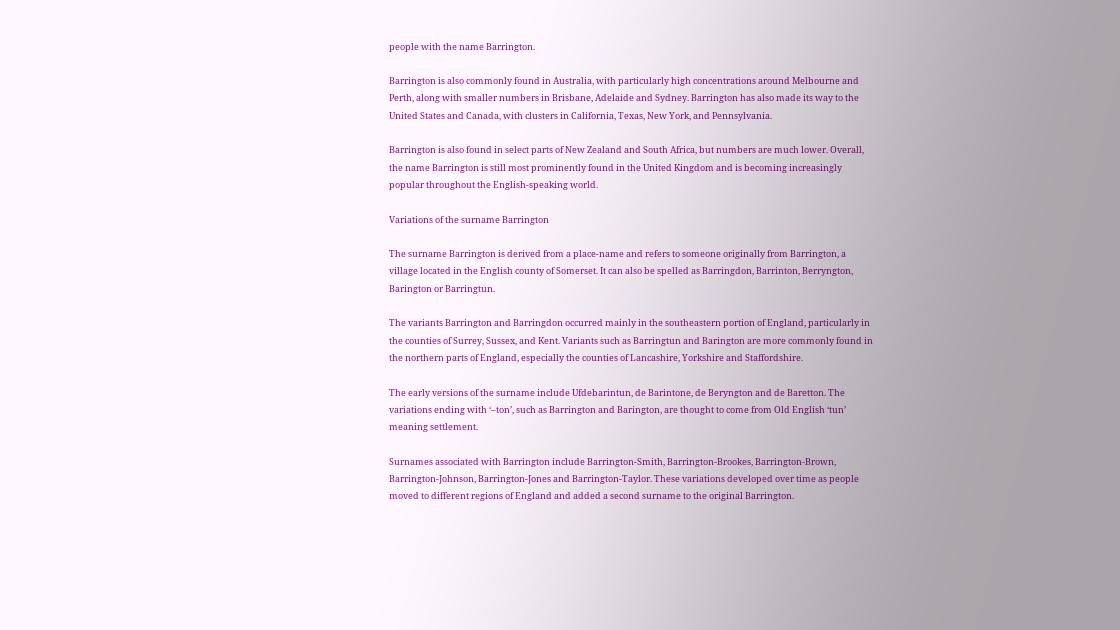people with the name Barrington.

Barrington is also commonly found in Australia, with particularly high concentrations around Melbourne and Perth, along with smaller numbers in Brisbane, Adelaide and Sydney. Barrington has also made its way to the United States and Canada, with clusters in California, Texas, New York, and Pennsylvania.

Barrington is also found in select parts of New Zealand and South Africa, but numbers are much lower. Overall, the name Barrington is still most prominently found in the United Kingdom and is becoming increasingly popular throughout the English-speaking world.

Variations of the surname Barrington

The surname Barrington is derived from a place-name and refers to someone originally from Barrington, a village located in the English county of Somerset. It can also be spelled as Barringdon, Barrinton, Berryngton, Barington or Barringtun.

The variants Barrington and Barringdon occurred mainly in the southeastern portion of England, particularly in the counties of Surrey, Sussex, and Kent. Variants such as Barringtun and Barington are more commonly found in the northern parts of England, especially the counties of Lancashire, Yorkshire and Staffordshire.

The early versions of the surname include Ufdebarintun, de Barintone, de Beryngton and de Baretton. The variations ending with ‘–ton’, such as Barrington and Barington, are thought to come from Old English ‘tun’ meaning settlement.

Surnames associated with Barrington include Barrington-Smith, Barrington-Brookes, Barrington-Brown, Barrington-Johnson, Barrington-Jones and Barrington-Taylor. These variations developed over time as people moved to different regions of England and added a second surname to the original Barrington.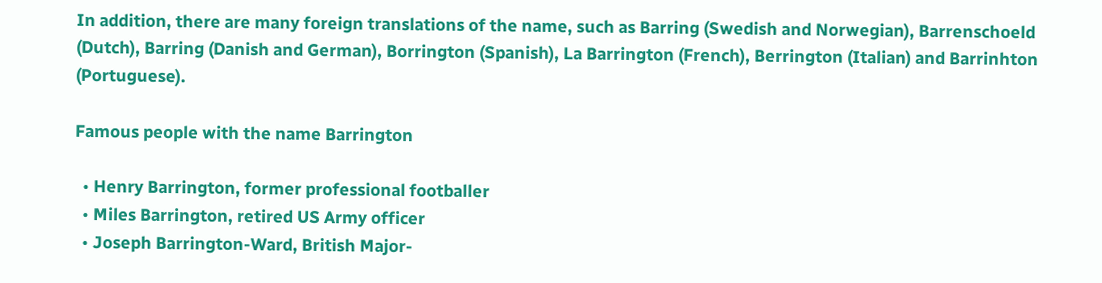In addition, there are many foreign translations of the name, such as Barring (Swedish and Norwegian), Barrenschoeld (Dutch), Barring (Danish and German), Borrington (Spanish), La Barrington (French), Berrington (Italian) and Barrinhton (Portuguese).

Famous people with the name Barrington

  • Henry Barrington, former professional footballer
  • Miles Barrington, retired US Army officer
  • Joseph Barrington-Ward, British Major-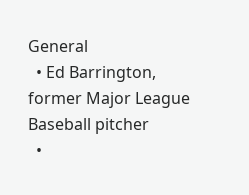General
  • Ed Barrington, former Major League Baseball pitcher
  •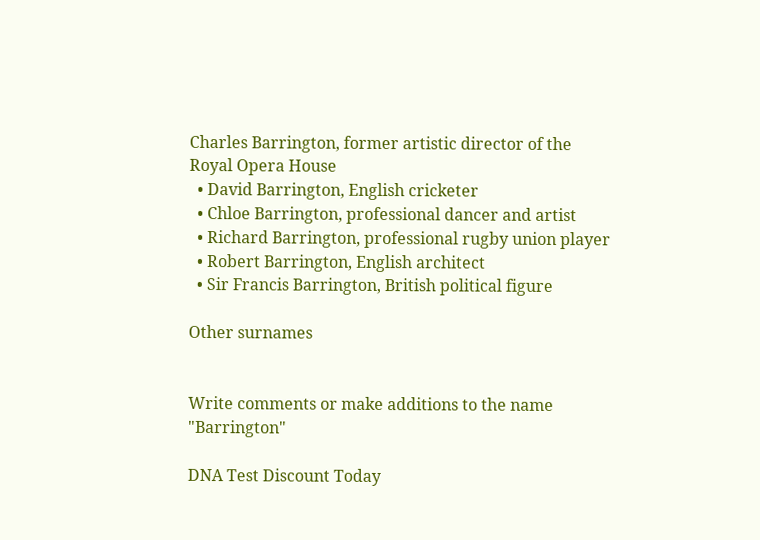Charles Barrington, former artistic director of the Royal Opera House
  • David Barrington, English cricketer
  • Chloe Barrington, professional dancer and artist
  • Richard Barrington, professional rugby union player
  • Robert Barrington, English architect
  • Sir Francis Barrington, British political figure

Other surnames


Write comments or make additions to the name "Barrington"

DNA Test Discount Today